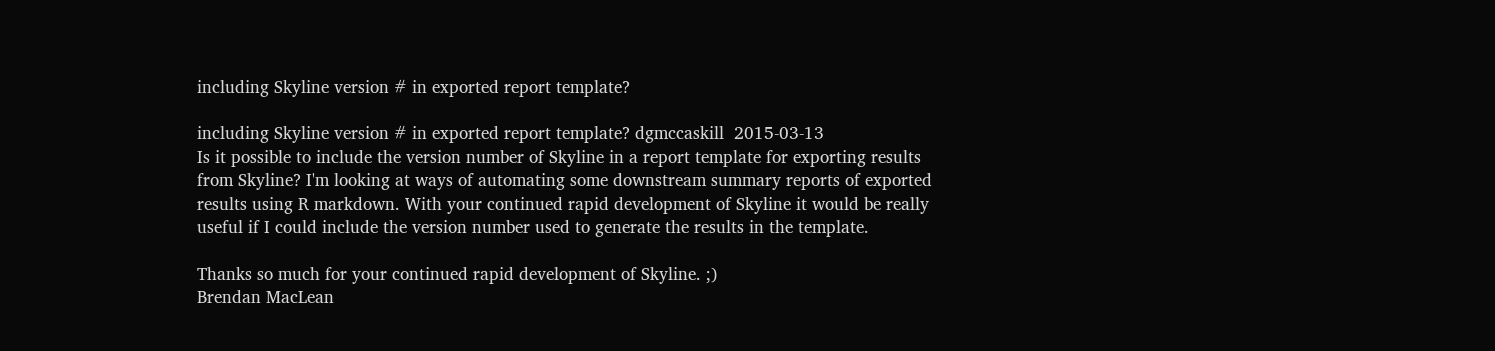including Skyline version # in exported report template?

including Skyline version # in exported report template? dgmccaskill  2015-03-13
Is it possible to include the version number of Skyline in a report template for exporting results from Skyline? I'm looking at ways of automating some downstream summary reports of exported results using R markdown. With your continued rapid development of Skyline it would be really useful if I could include the version number used to generate the results in the template.

Thanks so much for your continued rapid development of Skyline. ;)
Brendan MacLean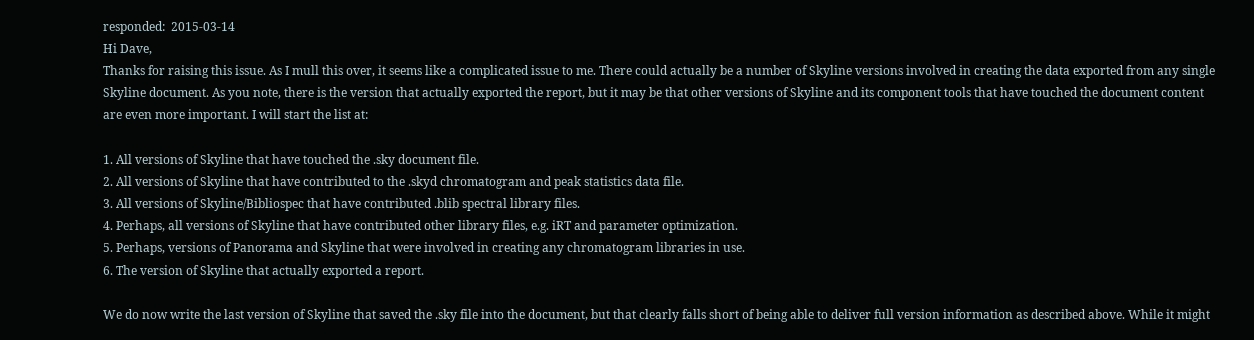responded:  2015-03-14
Hi Dave,
Thanks for raising this issue. As I mull this over, it seems like a complicated issue to me. There could actually be a number of Skyline versions involved in creating the data exported from any single Skyline document. As you note, there is the version that actually exported the report, but it may be that other versions of Skyline and its component tools that have touched the document content are even more important. I will start the list at:

1. All versions of Skyline that have touched the .sky document file.
2. All versions of Skyline that have contributed to the .skyd chromatogram and peak statistics data file.
3. All versions of Skyline/Bibliospec that have contributed .blib spectral library files.
4. Perhaps, all versions of Skyline that have contributed other library files, e.g. iRT and parameter optimization.
5. Perhaps, versions of Panorama and Skyline that were involved in creating any chromatogram libraries in use.
6. The version of Skyline that actually exported a report.

We do now write the last version of Skyline that saved the .sky file into the document, but that clearly falls short of being able to deliver full version information as described above. While it might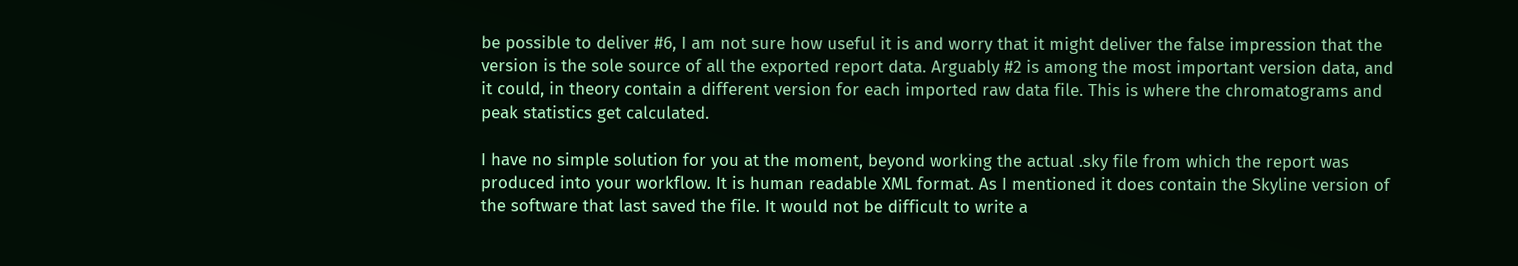be possible to deliver #6, I am not sure how useful it is and worry that it might deliver the false impression that the version is the sole source of all the exported report data. Arguably #2 is among the most important version data, and it could, in theory contain a different version for each imported raw data file. This is where the chromatograms and peak statistics get calculated.

I have no simple solution for you at the moment, beyond working the actual .sky file from which the report was produced into your workflow. It is human readable XML format. As I mentioned it does contain the Skyline version of the software that last saved the file. It would not be difficult to write a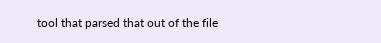tool that parsed that out of the file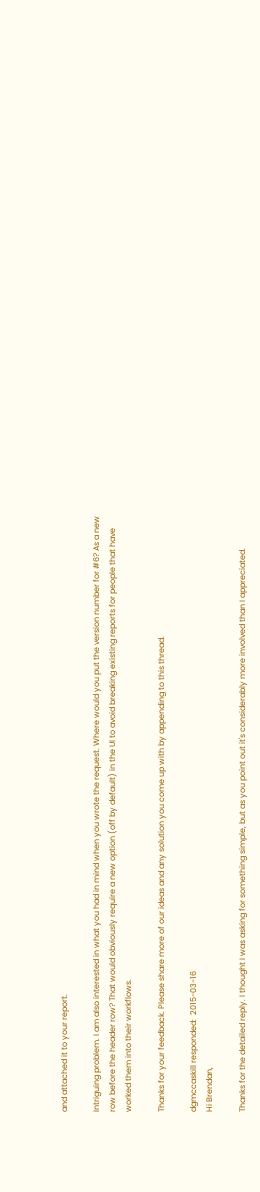and attached it to your report.

Intriguing problem. I am also interested in what you had in mind when you wrote the request. Where would you put the version number for #6? As a new row before the header row? That would obviously require a new option (off by default) in the UI to avoid breaking existing reports for people that have worked them into their workflows.

Thanks for your feedback. Please share more of our ideas and any solution you come up with by appending to this thread.

dgmccaskill responded:  2015-03-16
Hi Brendan,

Thanks for the detailed reply. I thought I was asking for something simple, but as you point out it's considerably more involved than I appreciated.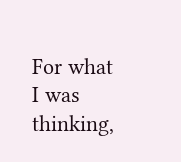For what I was thinking,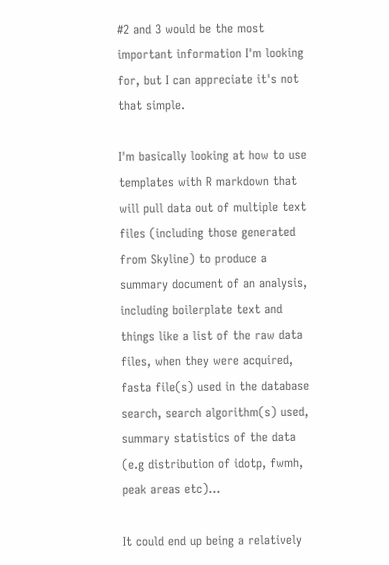#2 and 3 would be the most important information I'm looking for, but I can appreciate it's not that simple.

I'm basically looking at how to use templates with R markdown that will pull data out of multiple text files (including those generated from Skyline) to produce a summary document of an analysis, including boilerplate text and things like a list of the raw data files, when they were acquired, fasta file(s) used in the database search, search algorithm(s) used, summary statistics of the data (e.g distribution of idotp, fwmh, peak areas etc)...

It could end up being a relatively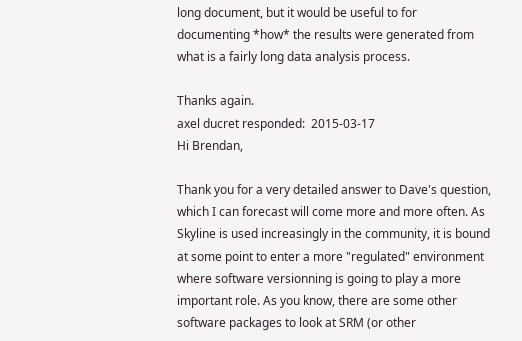long document, but it would be useful to for documenting *how* the results were generated from what is a fairly long data analysis process.

Thanks again.
axel ducret responded:  2015-03-17
Hi Brendan,

Thank you for a very detailed answer to Dave's question, which I can forecast will come more and more often. As Skyline is used increasingly in the community, it is bound at some point to enter a more "regulated" environment where software versionning is going to play a more important role. As you know, there are some other software packages to look at SRM (or other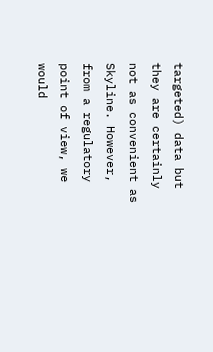targeted) data but they are certainly not as convenient as Skyline. However, from a regulatory point of view, we would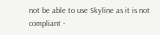not be able to use Skyline as it is not compliant -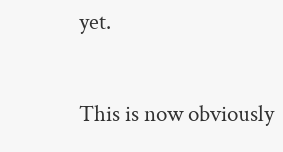yet.

This is now obviously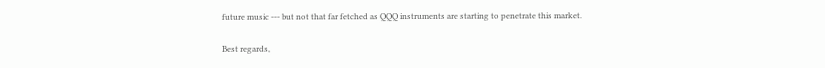future music --- but not that far fetched as QQQ instruments are starting to penetrate this market.

Best regards,